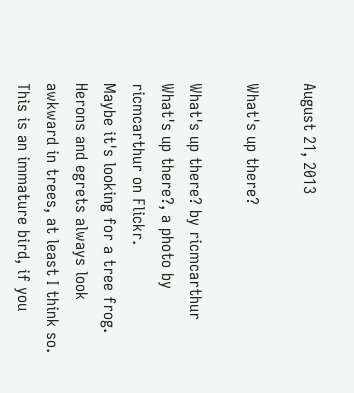August 21, 2013

What's up there?

What's up there? by ricmcarthur
What's up there?, a photo by ricmcarthur on Flickr.
Maybe it's looking for a tree frog.
Herons and egrets always look awkward in trees, at least I think so.
This is an immature bird, if you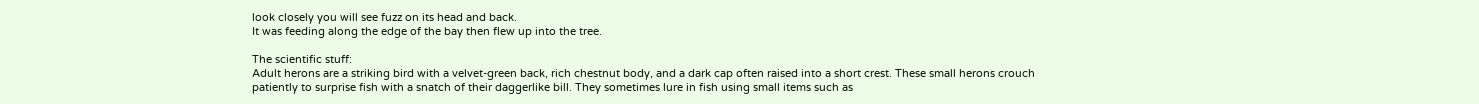look closely you will see fuzz on its head and back.
It was feeding along the edge of the bay then flew up into the tree.

The scientific stuff:
Adult herons are a striking bird with a velvet-green back, rich chestnut body, and a dark cap often raised into a short crest. These small herons crouch patiently to surprise fish with a snatch of their daggerlike bill. They sometimes lure in fish using small items such as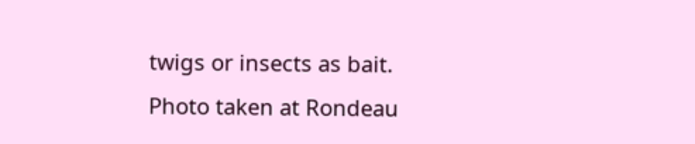twigs or insects as bait.
Photo taken at Rondeau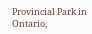Provincial Park in Ontario,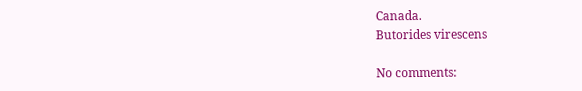Canada.
Butorides virescens

No comments: